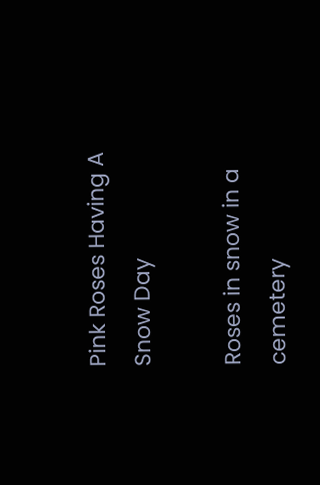Pink Roses Having A Snow Day

Roses in snow in a cemetery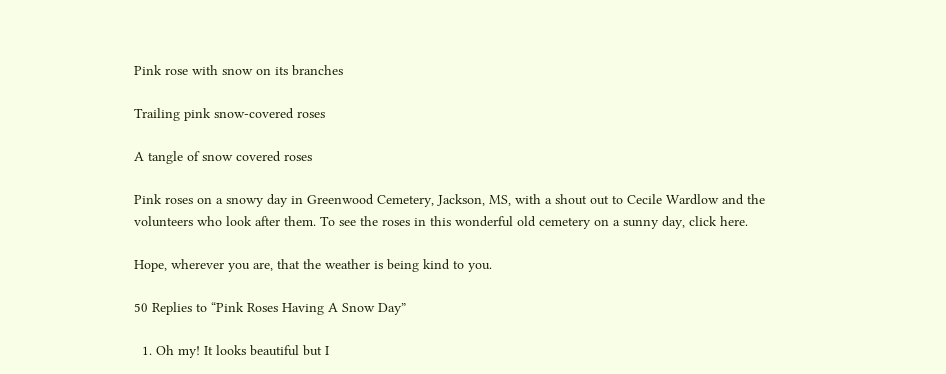Pink rose with snow on its branches

Trailing pink snow-covered roses

A tangle of snow covered roses

Pink roses on a snowy day in Greenwood Cemetery, Jackson, MS, with a shout out to Cecile Wardlow and the volunteers who look after them. To see the roses in this wonderful old cemetery on a sunny day, click here.

Hope, wherever you are, that the weather is being kind to you.

50 Replies to “Pink Roses Having A Snow Day”

  1. Oh my! It looks beautiful but I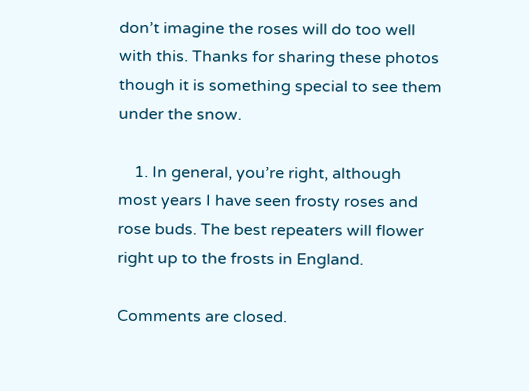don’t imagine the roses will do too well with this. Thanks for sharing these photos though it is something special to see them under the snow.

    1. In general, you’re right, although most years I have seen frosty roses and rose buds. The best repeaters will flower right up to the frosts in England.

Comments are closed.